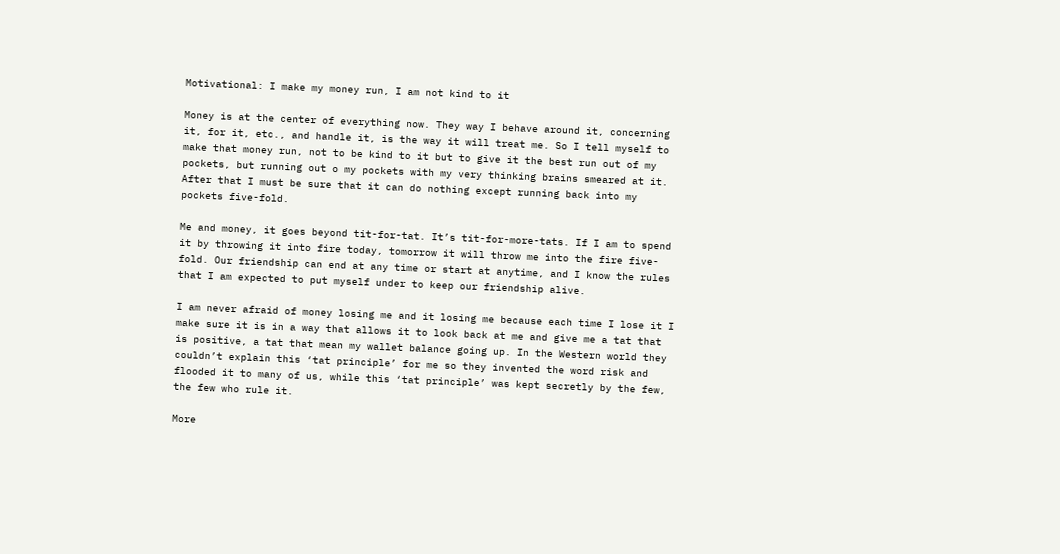Motivational: I make my money run, I am not kind to it

Money is at the center of everything now. They way I behave around it, concerning it, for it, etc., and handle it, is the way it will treat me. So I tell myself to make that money run, not to be kind to it but to give it the best run out of my pockets, but running out o my pockets with my very thinking brains smeared at it. After that I must be sure that it can do nothing except running back into my pockets five-fold.

Me and money, it goes beyond tit-for-tat. It’s tit-for-more-tats. If I am to spend it by throwing it into fire today, tomorrow it will throw me into the fire five-fold. Our friendship can end at any time or start at anytime, and I know the rules that I am expected to put myself under to keep our friendship alive.

I am never afraid of money losing me and it losing me because each time I lose it I make sure it is in a way that allows it to look back at me and give me a tat that is positive, a tat that mean my wallet balance going up. In the Western world they couldn’t explain this ‘tat principle’ for me so they invented the word risk and flooded it to many of us, while this ‘tat principle’ was kept secretly by the few, the few who rule it.

More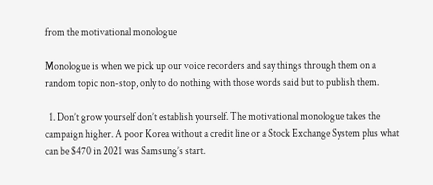from the motivational monologue

Monologue is when we pick up our voice recorders and say things through them on a random topic non-stop, only to do nothing with those words said but to publish them.

  1. Don’t grow yourself don’t establish yourself. The motivational monologue takes the campaign higher. A poor Korea without a credit line or a Stock Exchange System plus what can be $470 in 2021 was Samsung’s start.